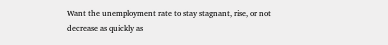Want the unemployment rate to stay stagnant, rise, or not decrease as quickly as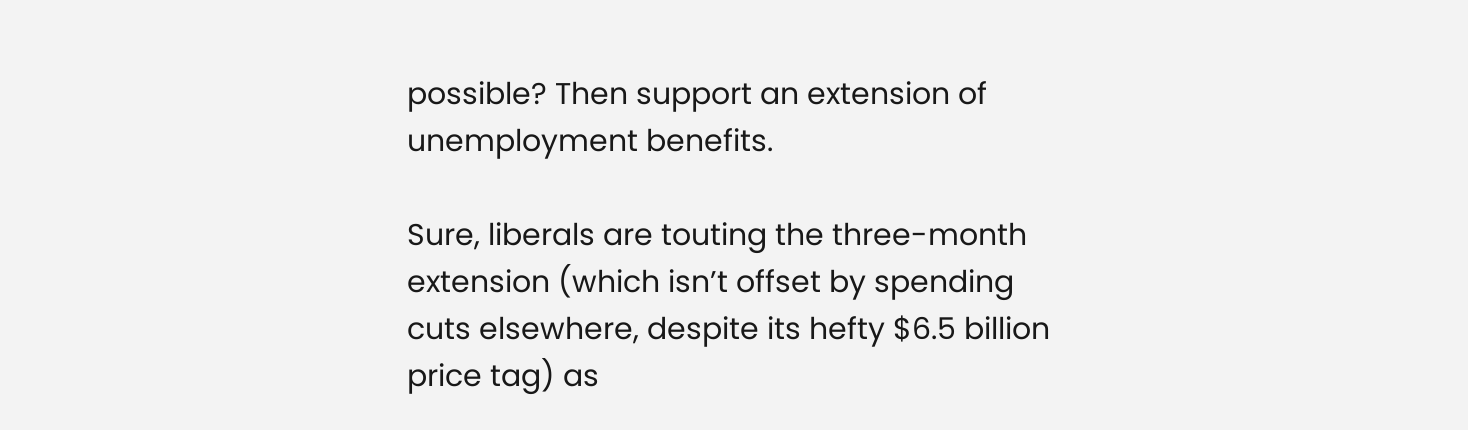possible? Then support an extension of unemployment benefits.

Sure, liberals are touting the three-month extension (which isn’t offset by spending cuts elsewhere, despite its hefty $6.5 billion price tag) as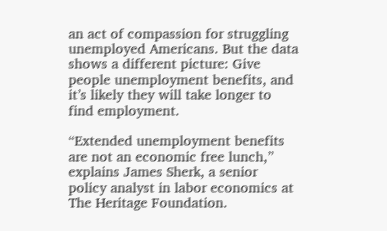an act of compassion for struggling unemployed Americans. But the data shows a different picture: Give people unemployment benefits, and it’s likely they will take longer to find employment.

“Extended unemployment benefits are not an economic free lunch,” explains James Sherk, a senior policy analyst in labor economics at The Heritage Foundation.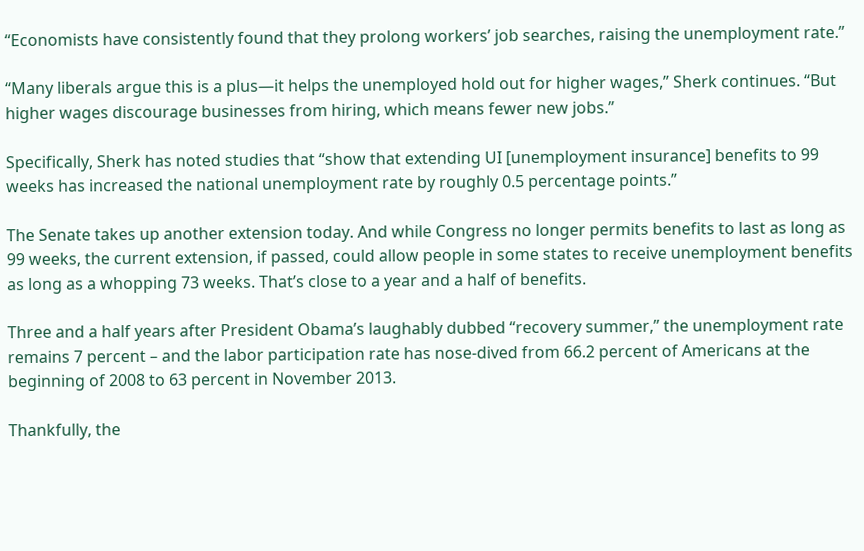“Economists have consistently found that they prolong workers’ job searches, raising the unemployment rate.”

“Many liberals argue this is a plus—it helps the unemployed hold out for higher wages,” Sherk continues. “But higher wages discourage businesses from hiring, which means fewer new jobs.”

Specifically, Sherk has noted studies that “show that extending UI [unemployment insurance] benefits to 99 weeks has increased the national unemployment rate by roughly 0.5 percentage points.”

The Senate takes up another extension today. And while Congress no longer permits benefits to last as long as 99 weeks, the current extension, if passed, could allow people in some states to receive unemployment benefits as long as a whopping 73 weeks. That’s close to a year and a half of benefits.

Three and a half years after President Obama’s laughably dubbed “recovery summer,” the unemployment rate remains 7 percent – and the labor participation rate has nose-dived from 66.2 percent of Americans at the beginning of 2008 to 63 percent in November 2013.

Thankfully, the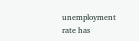unemployment rate has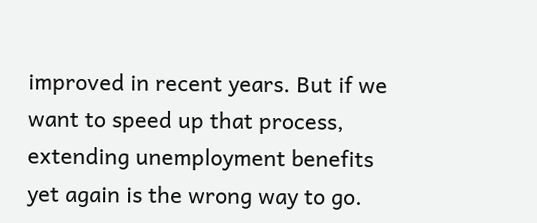improved in recent years. But if we want to speed up that process, extending unemployment benefits yet again is the wrong way to go.